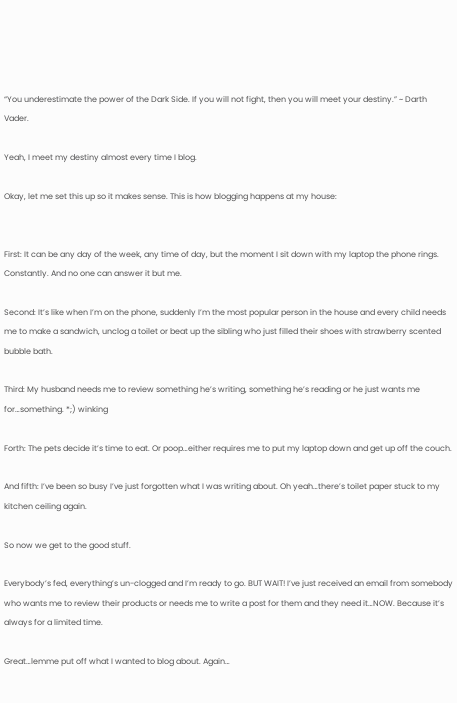“You underestimate the power of the Dark Side. If you will not fight, then you will meet your destiny.” ~ Darth Vader.

Yeah, I meet my destiny almost every time I blog.

Okay, let me set this up so it makes sense. This is how blogging happens at my house:


First: It can be any day of the week, any time of day, but the moment I sit down with my laptop the phone rings. Constantly. And no one can answer it but me.

Second: It’s like when I’m on the phone, suddenly I’m the most popular person in the house and every child needs me to make a sandwich, unclog a toilet or beat up the sibling who just filled their shoes with strawberry scented bubble bath.

Third: My husband needs me to review something he’s writing, something he’s reading or he just wants me for…something. *;) winking

Forth: The pets decide it’s time to eat. Or poop…either requires me to put my laptop down and get up off the couch.

And fifth: I’ve been so busy I’ve just forgotten what I was writing about. Oh yeah…there’s toilet paper stuck to my kitchen ceiling again.

So now we get to the good stuff.

Everybody’s fed, everything’s un-clogged and I’m ready to go. BUT WAIT! I’ve just received an email from somebody who wants me to review their products or needs me to write a post for them and they need it…NOW. Because it’s always for a limited time.

Great…lemme put off what I wanted to blog about. Again…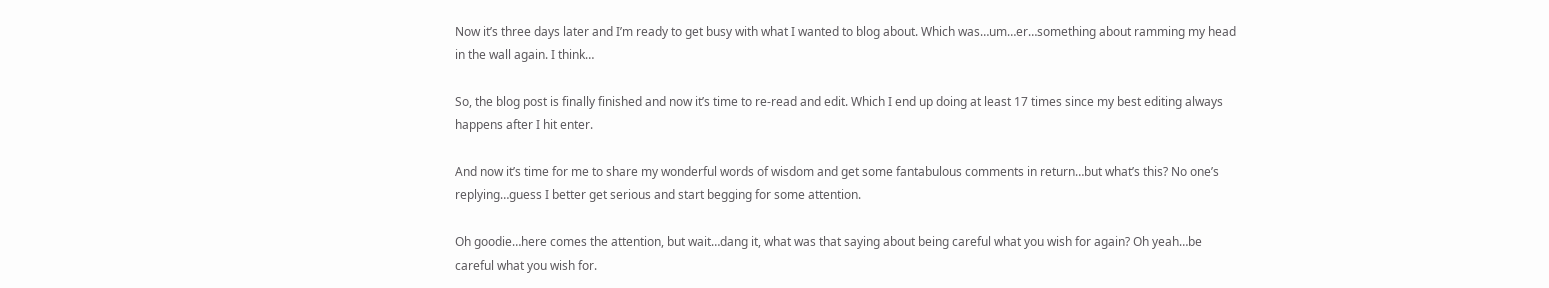Now it’s three days later and I’m ready to get busy with what I wanted to blog about. Which was…um…er…something about ramming my head in the wall again. I think…

So, the blog post is finally finished and now it’s time to re-read and edit. Which I end up doing at least 17 times since my best editing always happens after I hit enter.

And now it’s time for me to share my wonderful words of wisdom and get some fantabulous comments in return…but what’s this? No one’s replying…guess I better get serious and start begging for some attention.

Oh goodie…here comes the attention, but wait…dang it, what was that saying about being careful what you wish for again? Oh yeah…be careful what you wish for.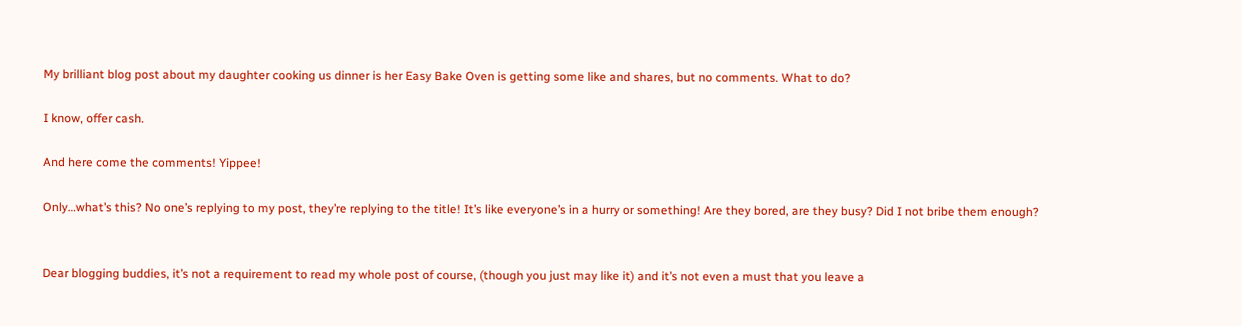My brilliant blog post about my daughter cooking us dinner is her Easy Bake Oven is getting some like and shares, but no comments. What to do?

I know, offer cash.

And here come the comments! Yippee!

Only…what’s this? No one’s replying to my post, they’re replying to the title! It’s like everyone’s in a hurry or something! Are they bored, are they busy? Did I not bribe them enough?


Dear blogging buddies, it’s not a requirement to read my whole post of course, (though you just may like it) and it’s not even a must that you leave a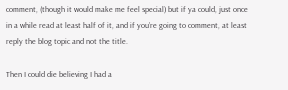comment, (though it would make me feel special) but if ya could, just once in a while read at least half of it, and if you’re going to comment, at least reply the blog topic and not the title.

Then I could die believing I had a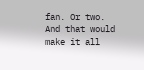fan. Or two. And that would make it all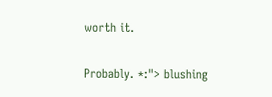worth it.

Probably. *:"> blushing